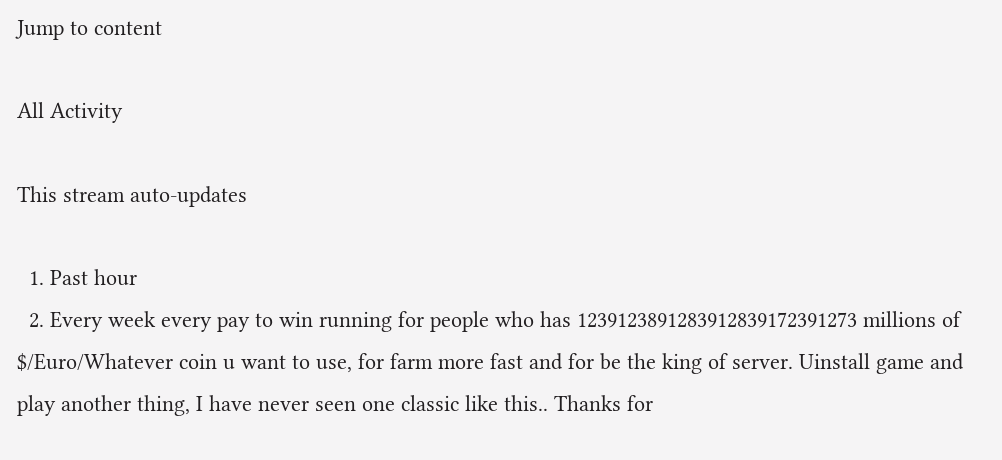Jump to content

All Activity

This stream auto-updates

  1. Past hour
  2. Every week every pay to win running for people who has 1239123891283912839172391273 millions of $/Euro/Whatever coin u want to use, for farm more fast and for be the king of server. Uinstall game and play another thing, I have never seen one classic like this.. Thanks for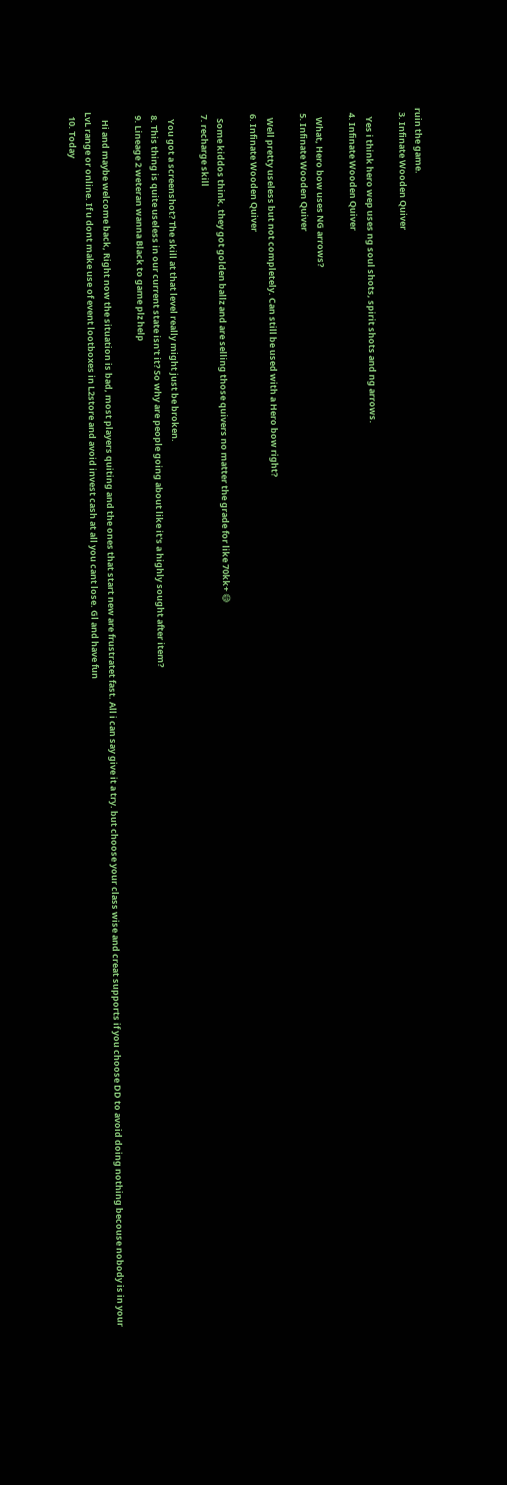ruin the game.
  3. Infinate Wooden Quiver

    Yes i think hero wep uses ng soul shots, spirit shots and ng arrows.
  4. Infinate Wooden Quiver

    What, Hero bow uses NG arrows?
  5. Infinate Wooden Quiver

    Well pretty useless but not completely. Can still be used with a Hero bow right?
  6. Infinate Wooden Quiver

    Some kiddos think, they got golden ballz and are selling those quivers no matter the grade for like 70kk+ 😅
  7. recharge skill

    You got a screenshot? The skill at that level really might just be broken.
  8. This thing is quite useless in our current state isn't it? So why are people going about like it's a highly sought after item?
  9. Lineage 2 weteran wanna Black to game plz help

    Hi and maybe welcome back, Right now the situation is bad, most players quiting and the ones that start new are frustratet fast. All i can say give it a try. but choose your class wise and creat supports if you choose DD to avoid doing nothing becouse nobody is in your LvL range or online. If u dont make use of event lootboxes in L2store and avoid invest cash at all you cant lose. Gl and have fun
  10. Today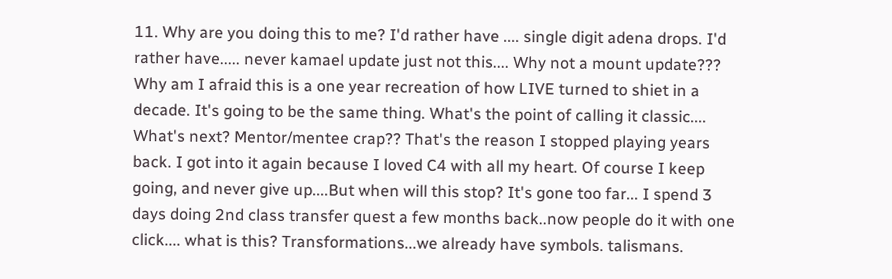11. Why are you doing this to me? I'd rather have .... single digit adena drops. I'd rather have..... never kamael update just not this.... Why not a mount update??? Why am I afraid this is a one year recreation of how LIVE turned to shiet in a decade. It's going to be the same thing. What's the point of calling it classic.... What's next? Mentor/mentee crap?? That's the reason I stopped playing years back. I got into it again because I loved C4 with all my heart. Of course I keep going, and never give up....But when will this stop? It's gone too far... I spend 3 days doing 2nd class transfer quest a few months back..now people do it with one click.... what is this? Transformations...we already have symbols. talismans.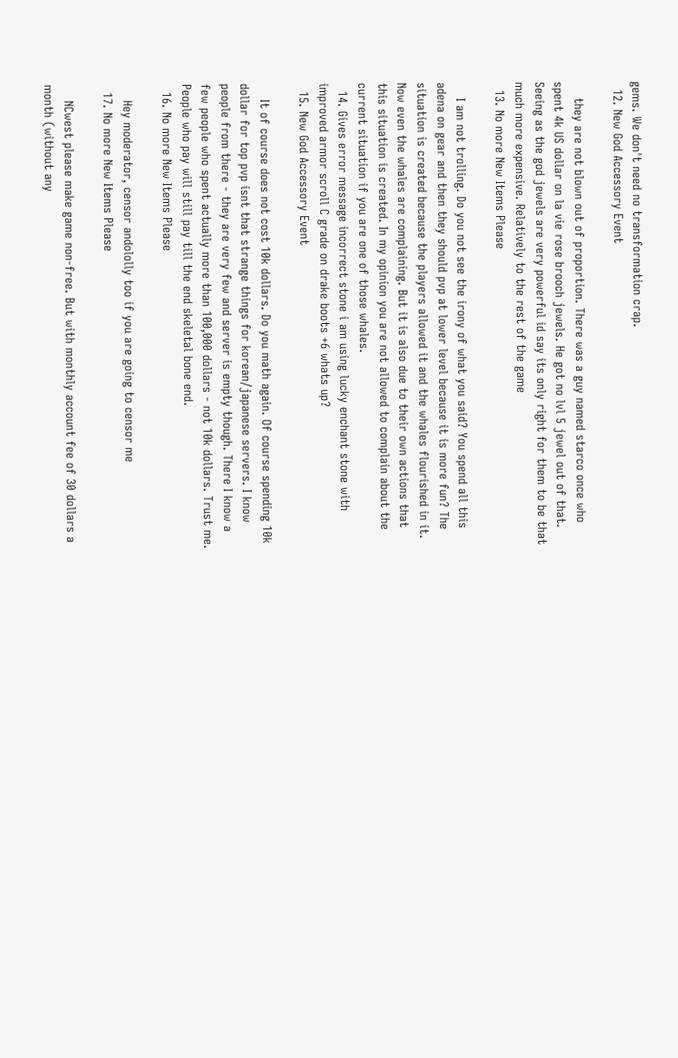gems. We don't need no transformation crap.
  12. New God Accessory Event

    they are not blown out of proportion. There was a guy named starco once who spent 4k US dollar on la vie rose brooch jewels. He got no lvl 5 jewel out of that. Seeing as the god jewels are very powerful id say its only right for them to be that much more expensive. Relatively to the rest of the game
  13. No more New Items Please

    I am not trolling. Do you not see the irony of what you said? You spend all this adena on gear and then they should pvp at lower level because it is more fun? The situation is created because the players allowed it and the whales flourished in it. Now even the whales are complaining. But it is also due to their own actions that this situation is created. In my opinion you are not allowed to complain about the current situation if you are one of those whales.
  14. Gives error message incorrect stone i am using lucky enchant stone with improved armor scroll C grade on drake boots +6 whats up?
  15. New God Accessory Event

    It of course does not cost 10k dollars. Do you math again. Of course spending 10k dollar for top pvp isnt that strange things for korean/japanese servers. I know people from there - they are very few and server is empty though. There I know a few people who spent actually more than 100,000 dollars - not 10k dollars. Trust me. People who pay will still pay till the end skeletal bone end.
  16. No more New Items Please

    Hey moderator, censor andololly too if you are going to censor me
  17. No more New Items Please

    NCwest please make game non-free. But with monthly account fee of 30 dollars a month (without any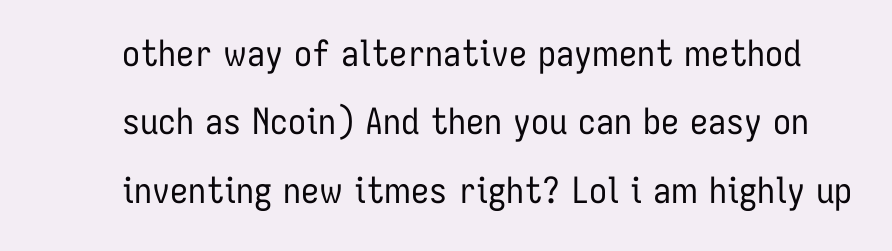other way of alternative payment method such as Ncoin) And then you can be easy on inventing new itmes right? Lol i am highly up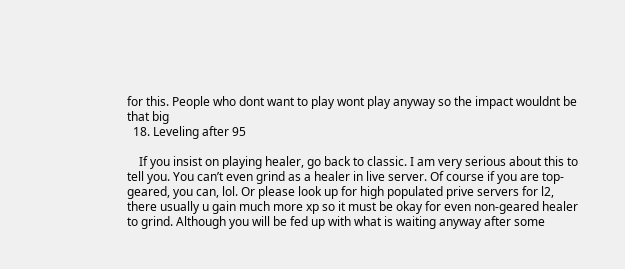for this. People who dont want to play wont play anyway so the impact wouldnt be that big
  18. Leveling after 95

    If you insist on playing healer, go back to classic. I am very serious about this to tell you. You can’t even grind as a healer in live server. Of course if you are top-geared, you can, lol. Or please look up for high populated prive servers for l2, there usually u gain much more xp so it must be okay for even non-geared healer to grind. Although you will be fed up with what is waiting anyway after some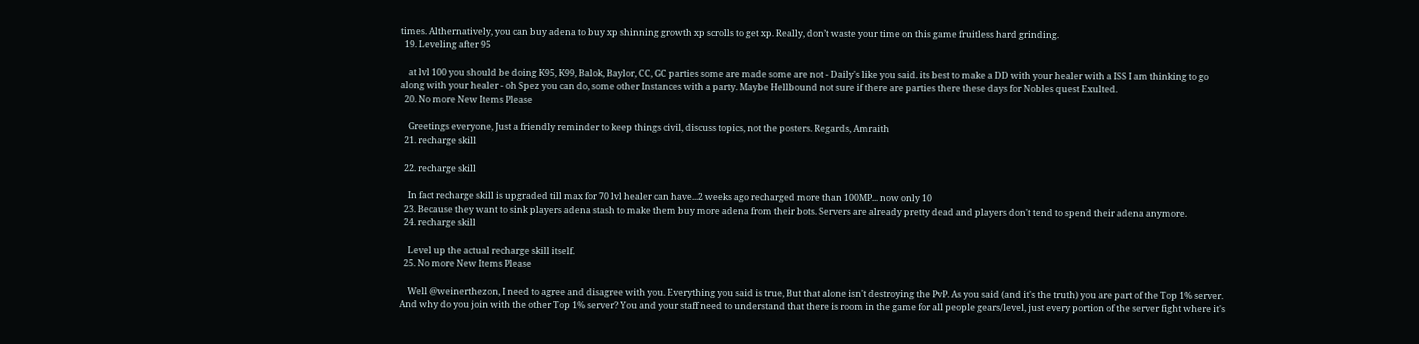times. Althernatively, you can buy adena to buy xp shinning growth xp scrolls to get xp. Really, don’t waste your time on this game fruitless hard grinding.
  19. Leveling after 95

    at lvl 100 you should be doing K95, K99, Balok, Baylor, CC, GC parties some are made some are not - Daily's like you said. its best to make a DD with your healer with a ISS I am thinking to go along with your healer - oh Spez you can do, some other Instances with a party. Maybe Hellbound not sure if there are parties there these days for Nobles quest Exulted.
  20. No more New Items Please

    Greetings everyone, Just a friendly reminder to keep things civil, discuss topics, not the posters. Regards, Amraith
  21. recharge skill

  22. recharge skill

    In fact recharge skill is upgraded till max for 70 lvl healer can have...2 weeks ago recharged more than 100MP... now only 10
  23. Because they want to sink players adena stash to make them buy more adena from their bots. Servers are already pretty dead and players don't tend to spend their adena anymore.
  24. recharge skill

    Level up the actual recharge skill itself.
  25. No more New Items Please

    Well @weinerthezon, I need to agree and disagree with you. Everything you said is true, But that alone isn't destroying the PvP. As you said (and it's the truth) you are part of the Top 1% server. And why do you join with the other Top 1% server? You and your staff need to understand that there is room in the game for all people gears/level, just every portion of the server fight where it's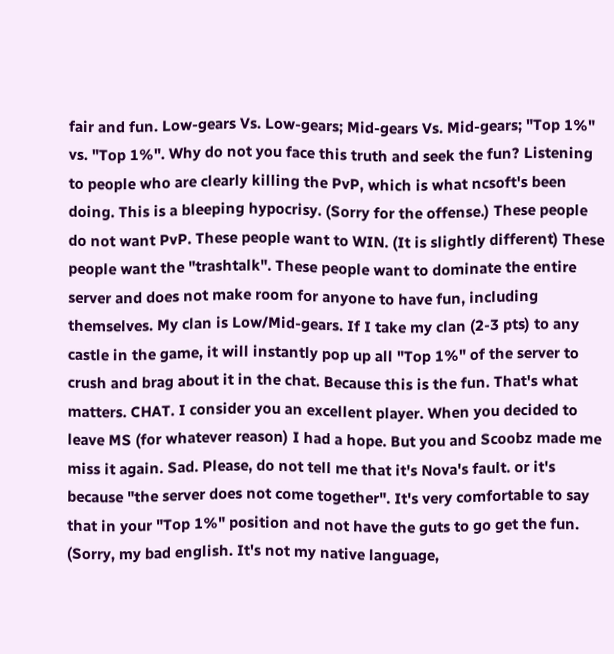fair and fun. Low-gears Vs. Low-gears; Mid-gears Vs. Mid-gears; "Top 1%" vs. "Top 1%". Why do not you face this truth and seek the fun? Listening to people who are clearly killing the PvP, which is what ncsoft's been doing. This is a bleeping hypocrisy. (Sorry for the offense.) These people do not want PvP. These people want to WIN. (It is slightly different) These people want the "trashtalk". These people want to dominate the entire server and does not make room for anyone to have fun, including themselves. My clan is Low/Mid-gears. If I take my clan (2-3 pts) to any castle in the game, it will instantly pop up all "Top 1%" of the server to crush and brag about it in the chat. Because this is the fun. That's what matters. CHAT. I consider you an excellent player. When you decided to leave MS (for whatever reason) I had a hope. But you and Scoobz made me miss it again. Sad. Please, do not tell me that it's Nova's fault. or it's because "the server does not come together". It's very comfortable to say that in your "Top 1%" position and not have the guts to go get the fun. (Sorry, my bad english. It's not my native language,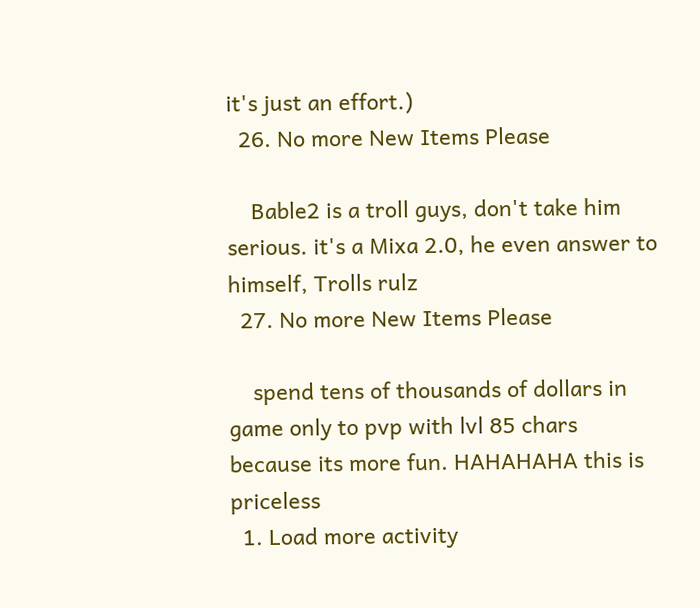it's just an effort.)
  26. No more New Items Please

    Bable2 is a troll guys, don't take him serious. it's a Mixa 2.0, he even answer to himself, Trolls rulz
  27. No more New Items Please

    spend tens of thousands of dollars in game only to pvp with lvl 85 chars because its more fun. HAHAHAHA this is priceless
  1. Load more activity